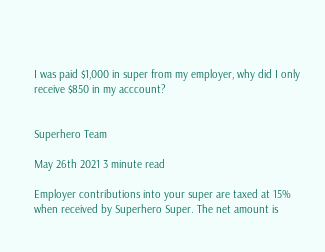I was paid $1,000 in super from my employer, why did I only receive $850 in my acccount?


Superhero Team

May 26th 2021 3 minute read

Employer contributions into your super are taxed at 15% when received by Superhero Super. The net amount is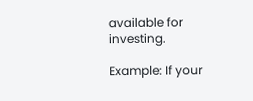available for investing.

Example: If your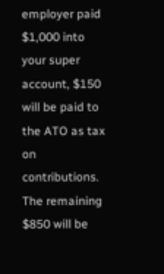employer paid $1,000 into your super account, $150 will be paid to the ATO as tax on contributions. The remaining $850 will be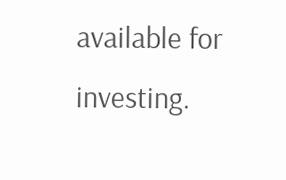available for investing.